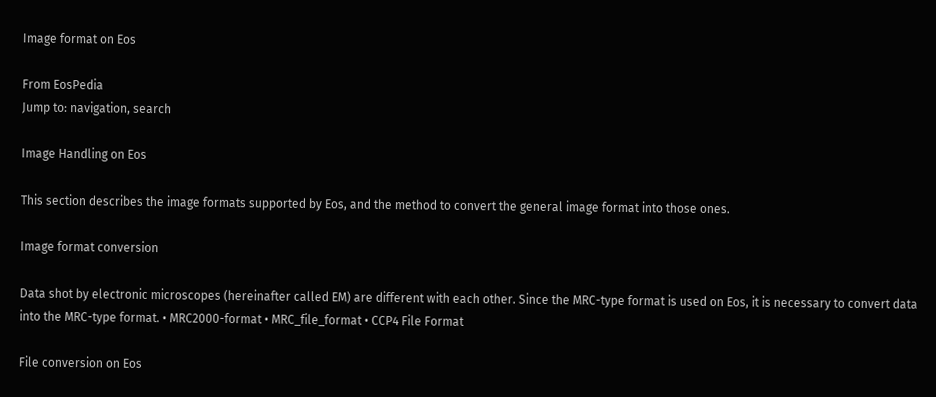Image format on Eos

From EosPedia
Jump to: navigation, search

Image Handling on Eos

This section describes the image formats supported by Eos, and the method to convert the general image format into those ones.

Image format conversion

Data shot by electronic microscopes (hereinafter called EM) are different with each other. Since the MRC-type format is used on Eos, it is necessary to convert data into the MRC-type format. • MRC2000-format • MRC_file_format • CCP4 File Format

File conversion on Eos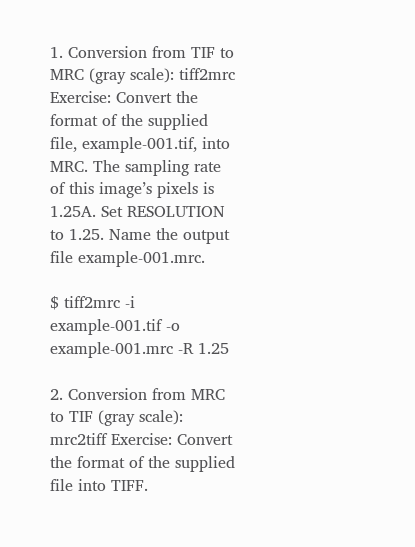1. Conversion from TIF to MRC (gray scale): tiff2mrc Exercise: Convert the format of the supplied file, example-001.tif, into MRC. The sampling rate of this image’s pixels is 1.25A. Set RESOLUTION to 1.25. Name the output file example-001.mrc.

$ tiff2mrc -i example-001.tif -o example-001.mrc -R 1.25

2. Conversion from MRC to TIF (gray scale): mrc2tiff Exercise: Convert the format of the supplied file into TIFF.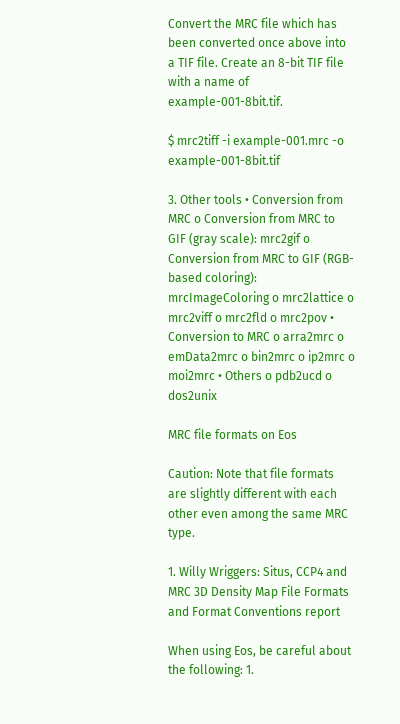Convert the MRC file which has been converted once above into a TIF file. Create an 8-bit TIF file with a name of example-001-8bit.tif.

$ mrc2tiff -i example-001.mrc -o example-001-8bit.tif

3. Other tools • Conversion from MRC o Conversion from MRC to GIF (gray scale): mrc2gif o Conversion from MRC to GIF (RGB-based coloring): mrcImageColoring o mrc2lattice o mrc2viff o mrc2fld o mrc2pov • Conversion to MRC o arra2mrc o emData2mrc o bin2mrc o ip2mrc o moi2mrc • Others o pdb2ucd o dos2unix

MRC file formats on Eos

Caution: Note that file formats are slightly different with each other even among the same MRC type.

1. Willy Wriggers: Situs, CCP4 and MRC 3D Density Map File Formats and Format Conventions report

When using Eos, be careful about the following: 1.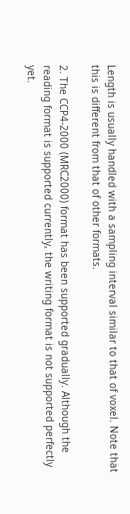Length is usually handled with a sampling interval similar to that of voxel. Note that this is different from that of other formats.

2. The CCP4-2000 (MRC2000) format has been supported gradually. Although the reading format is supported currently, the writing format is not supported perfectly yet.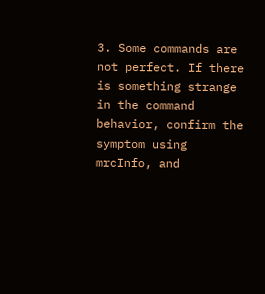3. Some commands are not perfect. If there is something strange in the command behavior, confirm the symptom using mrcInfo, and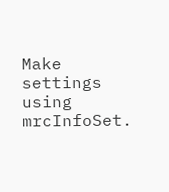Make settings using mrcInfoSet.